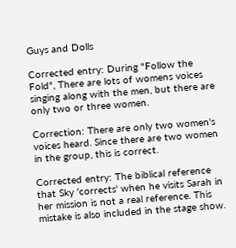Guys and Dolls

Corrected entry: During "Follow the Fold", There are lots of womens voices singing along with the men, but there are only two or three women.

Correction: There are only two women's voices heard. Since there are two women in the group, this is correct.

Corrected entry: The biblical reference that Sky 'corrects' when he visits Sarah in her mission is not a real reference. This mistake is also included in the stage show.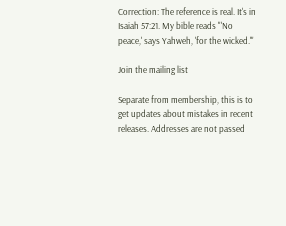Correction: The reference is real. It's in Isaiah 57:21. My bible reads "'No peace,' says Yahweh, 'for the wicked.'"

Join the mailing list

Separate from membership, this is to get updates about mistakes in recent releases. Addresses are not passed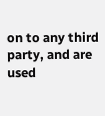on to any third party, and are used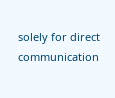solely for direct communication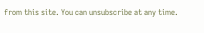from this site. You can unsubscribe at any time.